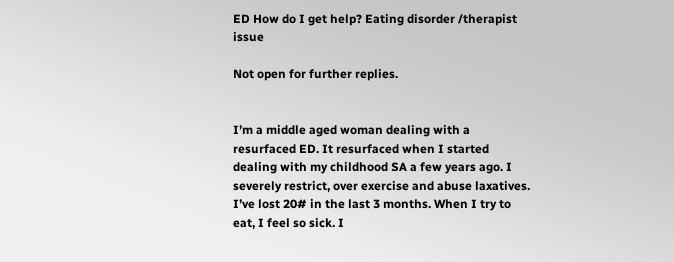ED How do I get help? Eating disorder /therapist issue

Not open for further replies.


I’m a middle aged woman dealing with a resurfaced ED. It resurfaced when I started dealing with my childhood SA a few years ago. I severely restrict, over exercise and abuse laxatives. I’ve lost 20# in the last 3 months. When I try to eat, I feel so sick. I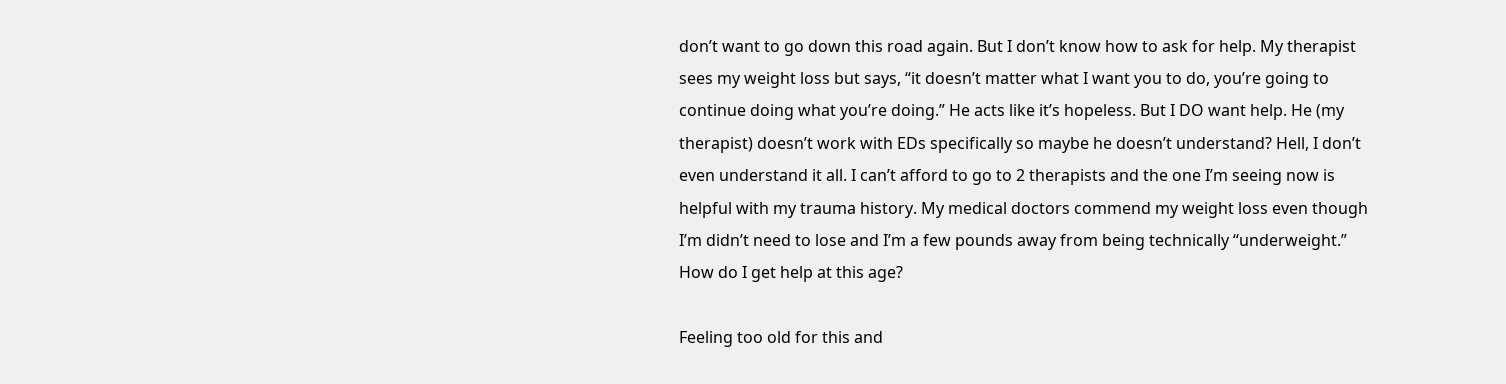don’t want to go down this road again. But I don’t know how to ask for help. My therapist sees my weight loss but says, “it doesn’t matter what I want you to do, you’re going to continue doing what you’re doing.” He acts like it’s hopeless. But I DO want help. He (my therapist) doesn’t work with EDs specifically so maybe he doesn’t understand? Hell, I don’t even understand it all. I can’t afford to go to 2 therapists and the one I’m seeing now is helpful with my trauma history. My medical doctors commend my weight loss even though I’m didn’t need to lose and I’m a few pounds away from being technically “underweight.” How do I get help at this age?

Feeling too old for this and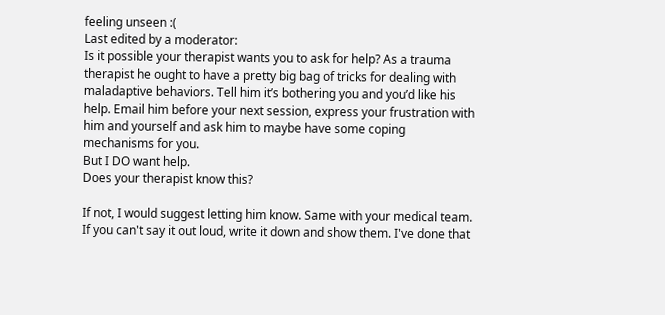feeling unseen :(
Last edited by a moderator:
Is it possible your therapist wants you to ask for help? As a trauma therapist he ought to have a pretty big bag of tricks for dealing with maladaptive behaviors. Tell him it’s bothering you and you’d like his help. Email him before your next session, express your frustration with him and yourself and ask him to maybe have some coping mechanisms for you.
But I DO want help.
Does your therapist know this?

If not, I would suggest letting him know. Same with your medical team. If you can't say it out loud, write it down and show them. I've done that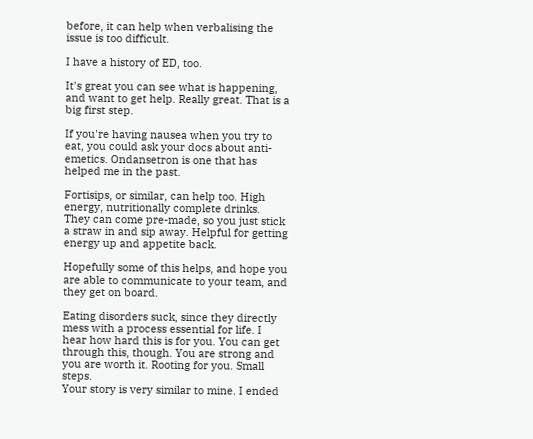before, it can help when verbalising the issue is too difficult.

I have a history of ED, too.

It's great you can see what is happening, and want to get help. Really great. That is a big first step.

If you're having nausea when you try to eat, you could ask your docs about anti-emetics. Ondansetron is one that has helped me in the past.

Fortisips, or similar, can help too. High energy, nutritionally complete drinks. They can come pre-made, so you just stick a straw in and sip away. Helpful for getting energy up and appetite back.

Hopefully some of this helps, and hope you are able to communicate to your team, and they get on board.

Eating disorders suck, since they directly mess with a process essential for life. I hear how hard this is for you. You can get through this, though. You are strong and you are worth it. Rooting for you. Small steps.
Your story is very similar to mine. I ended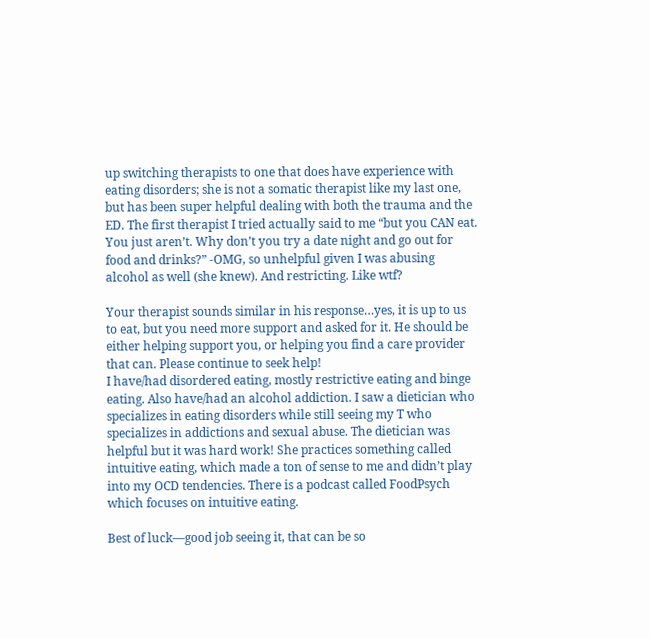up switching therapists to one that does have experience with eating disorders; she is not a somatic therapist like my last one, but has been super helpful dealing with both the trauma and the ED. The first therapist I tried actually said to me “but you CAN eat. You just aren’t. Why don’t you try a date night and go out for food and drinks?” -OMG, so unhelpful given I was abusing alcohol as well (she knew). And restricting. Like wtf?

Your therapist sounds similar in his response…yes, it is up to us to eat, but you need more support and asked for it. He should be either helping support you, or helping you find a care provider that can. Please continue to seek help!
I have/had disordered eating, mostly restrictive eating and binge eating. Also have/had an alcohol addiction. I saw a dietician who specializes in eating disorders while still seeing my T who specializes in addictions and sexual abuse. The dietician was helpful but it was hard work! She practices something called intuitive eating, which made a ton of sense to me and didn’t play into my OCD tendencies. There is a podcast called FoodPsych which focuses on intuitive eating.

Best of luck—good job seeing it, that can be so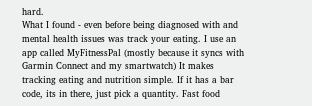hard.
What I found - even before being diagnosed with and mental health issues was track your eating. I use an app called MyFitnessPal (mostly because it syncs with Garmin Connect and my smartwatch) It makes tracking eating and nutrition simple. If it has a bar code, its in there, just pick a quantity. Fast food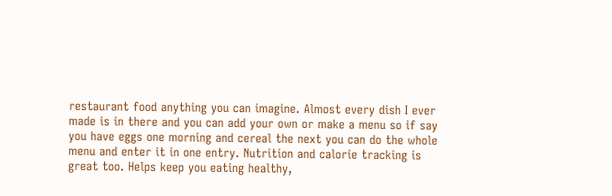restaurant food anything you can imagine. Almost every dish I ever made is in there and you can add your own or make a menu so if say you have eggs one morning and cereal the next you can do the whole menu and enter it in one entry. Nutrition and calorie tracking is great too. Helps keep you eating healthy,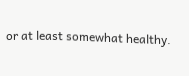or at least somewhat healthy.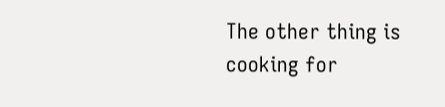The other thing is cooking for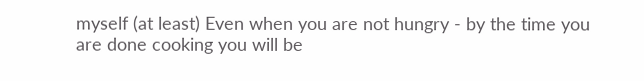myself (at least) Even when you are not hungry - by the time you are done cooking you will be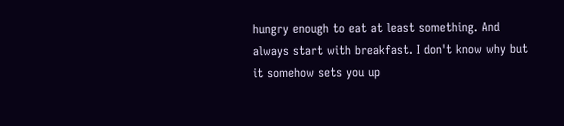hungry enough to eat at least something. And always start with breakfast. I don't know why but it somehow sets you up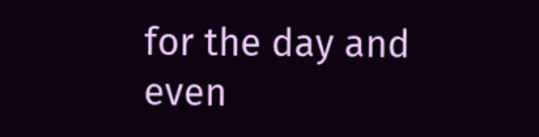for the day and even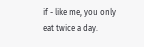if - like me, you only eat twice a day.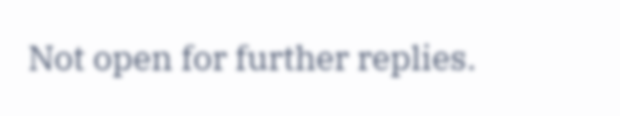Not open for further replies.